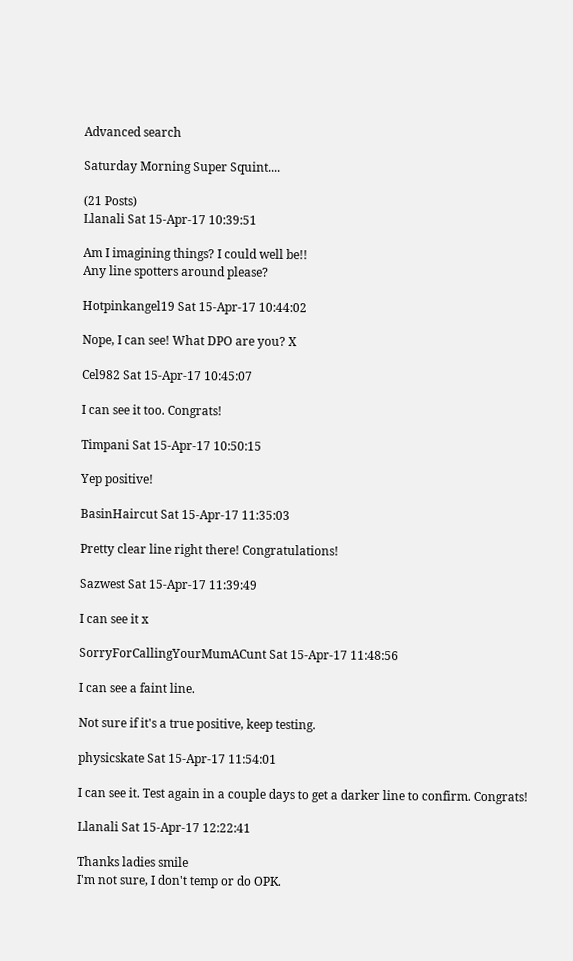Advanced search

Saturday Morning Super Squint....

(21 Posts)
Llanali Sat 15-Apr-17 10:39:51

Am I imagining things? I could well be!!
Any line spotters around please?

Hotpinkangel19 Sat 15-Apr-17 10:44:02

Nope, I can see! What DPO are you? X

Cel982 Sat 15-Apr-17 10:45:07

I can see it too. Congrats!

Timpani Sat 15-Apr-17 10:50:15

Yep positive!

BasinHaircut Sat 15-Apr-17 11:35:03

Pretty clear line right there! Congratulations!

Sazwest Sat 15-Apr-17 11:39:49

I can see it x

SorryForCallingYourMumACunt Sat 15-Apr-17 11:48:56

I can see a faint line.

Not sure if it's a true positive, keep testing.

physicskate Sat 15-Apr-17 11:54:01

I can see it. Test again in a couple days to get a darker line to confirm. Congrats!

Llanali Sat 15-Apr-17 12:22:41

Thanks ladies smile
I'm not sure, I don't temp or do OPK.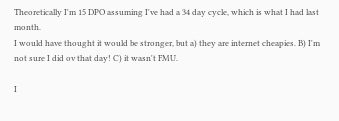Theoretically I'm 15 DPO assuming I've had a 34 day cycle, which is what I had last month.
I would have thought it would be stronger, but a) they are internet cheapies. B) I'm not sure I did ov that day! C) it wasn't FMU.

I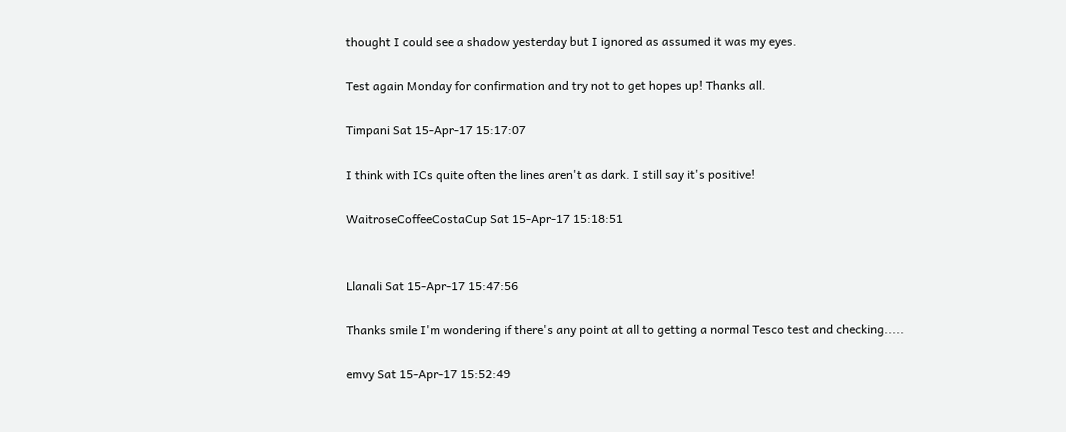thought I could see a shadow yesterday but I ignored as assumed it was my eyes.

Test again Monday for confirmation and try not to get hopes up! Thanks all.

Timpani Sat 15-Apr-17 15:17:07

I think with ICs quite often the lines aren't as dark. I still say it's positive!

WaitroseCoffeeCostaCup Sat 15-Apr-17 15:18:51


Llanali Sat 15-Apr-17 15:47:56

Thanks smile I'm wondering if there's any point at all to getting a normal Tesco test and checking.....

emvy Sat 15-Apr-17 15:52:49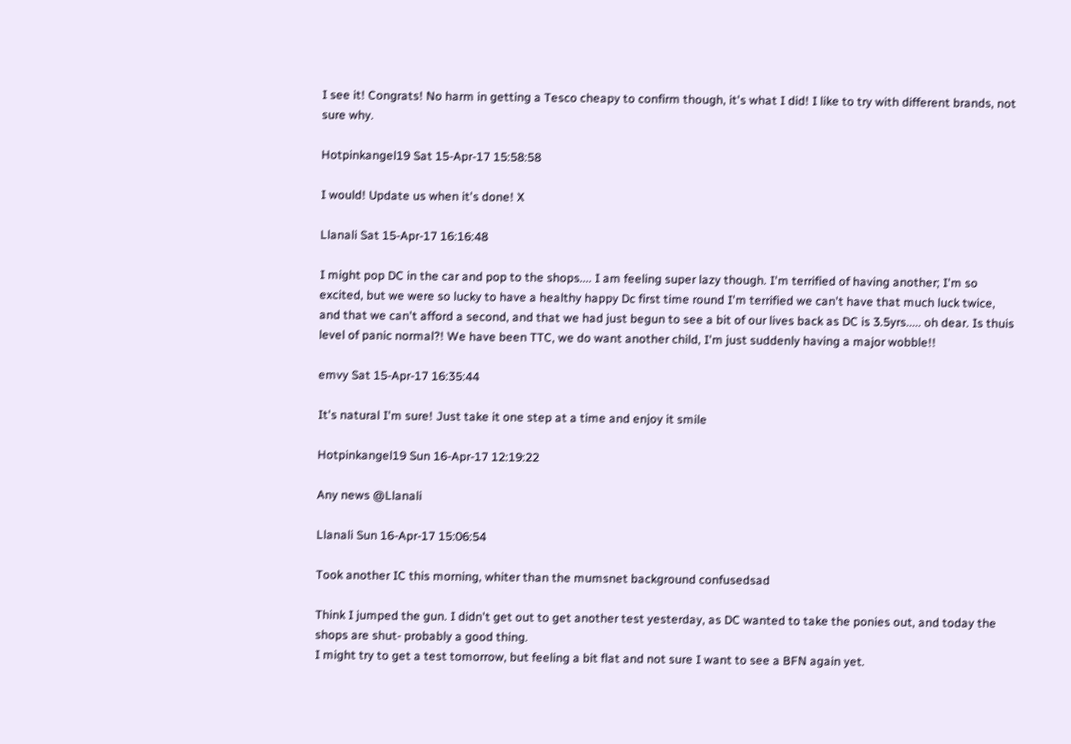I see it! Congrats! No harm in getting a Tesco cheapy to confirm though, it's what I did! I like to try with different brands, not sure why.

Hotpinkangel19 Sat 15-Apr-17 15:58:58

I would! Update us when it's done! X

Llanali Sat 15-Apr-17 16:16:48

I might pop DC in the car and pop to the shops.... I am feeling super lazy though. I'm terrified of having another; I'm so excited, but we were so lucky to have a healthy happy Dc first time round I'm terrified we can't have that much luck twice, and that we can't afford a second, and that we had just begun to see a bit of our lives back as DC is 3.5yrs..... oh dear. Is thuis level of panic normal?! We have been TTC, we do want another child, I'm just suddenly having a major wobble!!

emvy Sat 15-Apr-17 16:35:44

It's natural I'm sure! Just take it one step at a time and enjoy it smile

Hotpinkangel19 Sun 16-Apr-17 12:19:22

Any news @Llanali

Llanali Sun 16-Apr-17 15:06:54

Took another IC this morning, whiter than the mumsnet background confusedsad

Think I jumped the gun. I didn't get out to get another test yesterday, as DC wanted to take the ponies out, and today the shops are shut- probably a good thing.
I might try to get a test tomorrow, but feeling a bit flat and not sure I want to see a BFN again yet.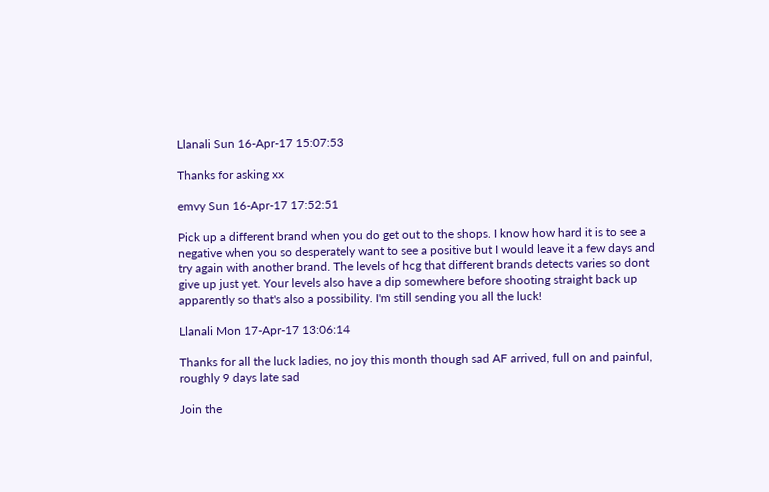Llanali Sun 16-Apr-17 15:07:53

Thanks for asking xx

emvy Sun 16-Apr-17 17:52:51

Pick up a different brand when you do get out to the shops. I know how hard it is to see a negative when you so desperately want to see a positive but I would leave it a few days and try again with another brand. The levels of hcg that different brands detects varies so dont give up just yet. Your levels also have a dip somewhere before shooting straight back up apparently so that's also a possibility. I'm still sending you all the luck!

Llanali Mon 17-Apr-17 13:06:14

Thanks for all the luck ladies, no joy this month though sad AF arrived, full on and painful, roughly 9 days late sad

Join the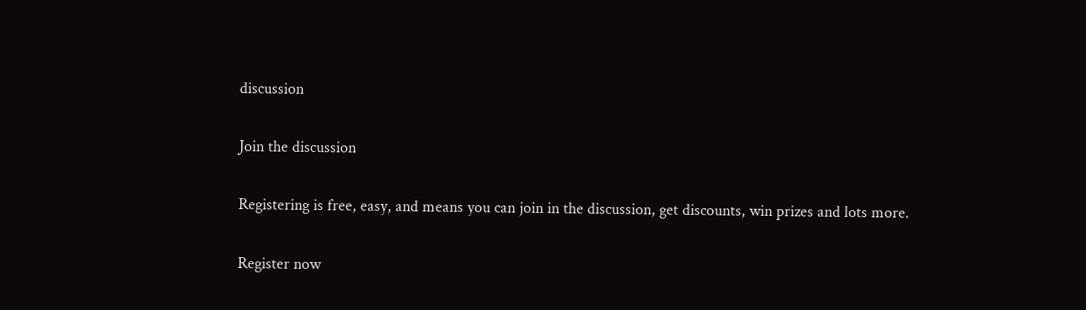discussion

Join the discussion

Registering is free, easy, and means you can join in the discussion, get discounts, win prizes and lots more.

Register now